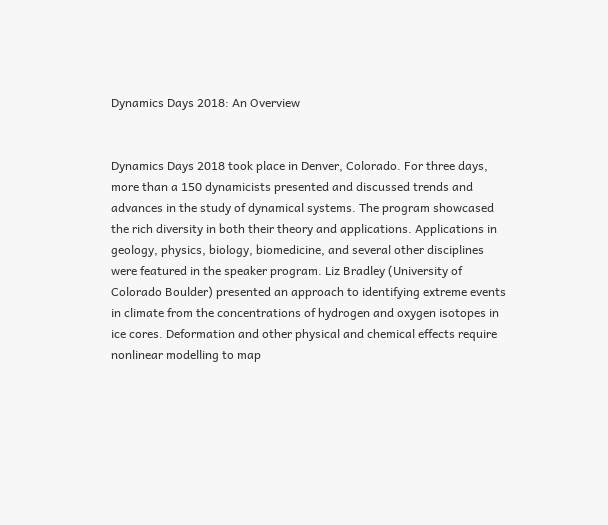Dynamics Days 2018: An Overview


Dynamics Days 2018 took place in Denver, Colorado. For three days, more than a 150 dynamicists presented and discussed trends and advances in the study of dynamical systems. The program showcased the rich diversity in both their theory and applications. Applications in geology, physics, biology, biomedicine, and several other disciplines were featured in the speaker program. Liz Bradley (University of Colorado Boulder) presented an approach to identifying extreme events in climate from the concentrations of hydrogen and oxygen isotopes in ice cores. Deformation and other physical and chemical effects require nonlinear modelling to map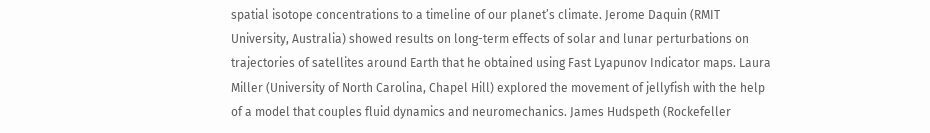spatial isotope concentrations to a timeline of our planet’s climate. Jerome Daquin (RMIT University, Australia) showed results on long-term effects of solar and lunar perturbations on trajectories of satellites around Earth that he obtained using Fast Lyapunov Indicator maps. Laura Miller (University of North Carolina, Chapel Hill) explored the movement of jellyfish with the help of a model that couples fluid dynamics and neuromechanics. James Hudspeth (Rockefeller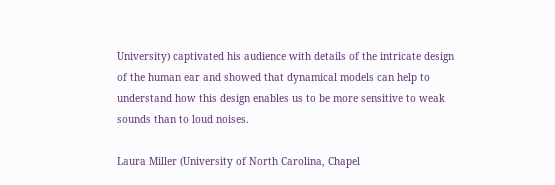University) captivated his audience with details of the intricate design of the human ear and showed that dynamical models can help to understand how this design enables us to be more sensitive to weak sounds than to loud noises.

Laura Miller (University of North Carolina, Chapel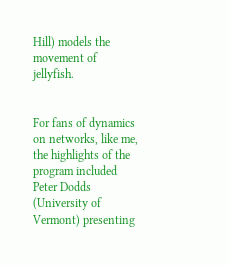Hill) models the movement of jellyfish.


For fans of dynamics on networks, like me, the highlights of the program included Peter Dodds (University of Vermont) presenting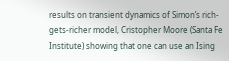results on transient dynamics of Simon’s rich-gets-richer model, Cristopher Moore (Santa Fe Institute) showing that one can use an Ising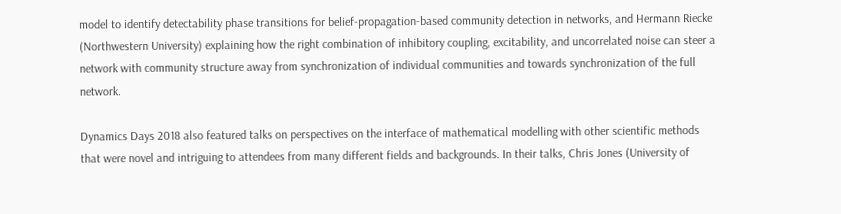model to identify detectability phase transitions for belief-propagation-based community detection in networks, and Hermann Riecke (Northwestern University) explaining how the right combination of inhibitory coupling, excitability, and uncorrelated noise can steer a network with community structure away from synchronization of individual communities and towards synchronization of the full network.

Dynamics Days 2018 also featured talks on perspectives on the interface of mathematical modelling with other scientific methods that were novel and intriguing to attendees from many different fields and backgrounds. In their talks, Chris Jones (University of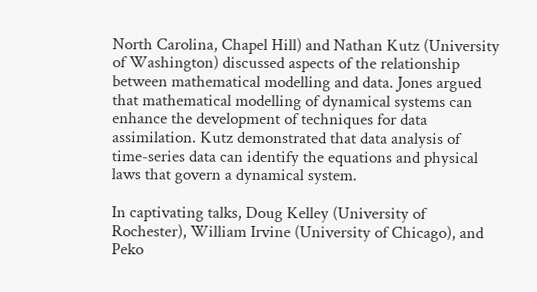North Carolina, Chapel Hill) and Nathan Kutz (University of Washington) discussed aspects of the relationship between mathematical modelling and data. Jones argued that mathematical modelling of dynamical systems can enhance the development of techniques for data assimilation. Kutz demonstrated that data analysis of time-series data can identify the equations and physical laws that govern a dynamical system.

In captivating talks, Doug Kelley (University of Rochester), William Irvine (University of Chicago), and Peko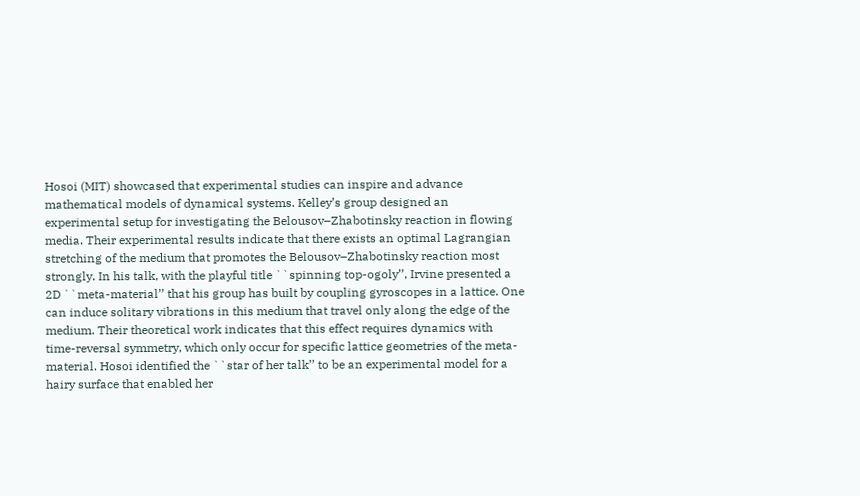Hosoi (MIT) showcased that experimental studies can inspire and advance mathematical models of dynamical systems. Kelley’s group designed an experimental setup for investigating the Belousov–Zhabotinsky reaction in flowing media. Their experimental results indicate that there exists an optimal Lagrangian stretching of the medium that promotes the Belousov–Zhabotinsky reaction most strongly. In his talk, with the playful title ``spinning top-ogoly’’, Irvine presented a 2D ``meta-material’’ that his group has built by coupling gyroscopes in a lattice. One can induce solitary vibrations in this medium that travel only along the edge of the medium. Their theoretical work indicates that this effect requires dynamics with time-reversal symmetry, which only occur for specific lattice geometries of the meta-material. Hosoi identified the ``star of her talk’’ to be an experimental model for a hairy surface that enabled her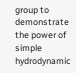group to demonstrate the power of simple hydrodynamic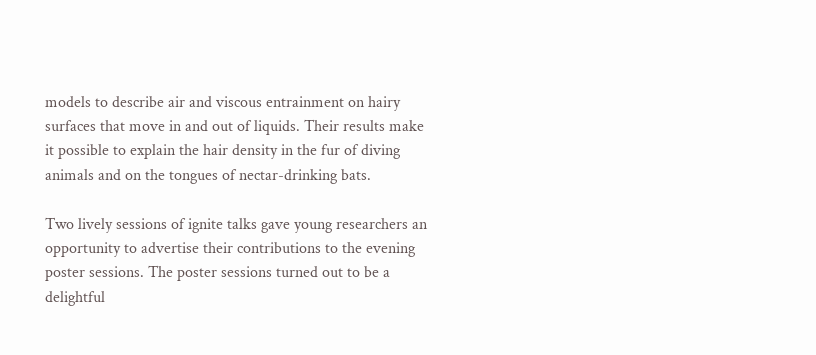models to describe air and viscous entrainment on hairy surfaces that move in and out of liquids. Their results make it possible to explain the hair density in the fur of diving animals and on the tongues of nectar-drinking bats.

Two lively sessions of ignite talks gave young researchers an opportunity to advertise their contributions to the evening poster sessions. The poster sessions turned out to be a delightful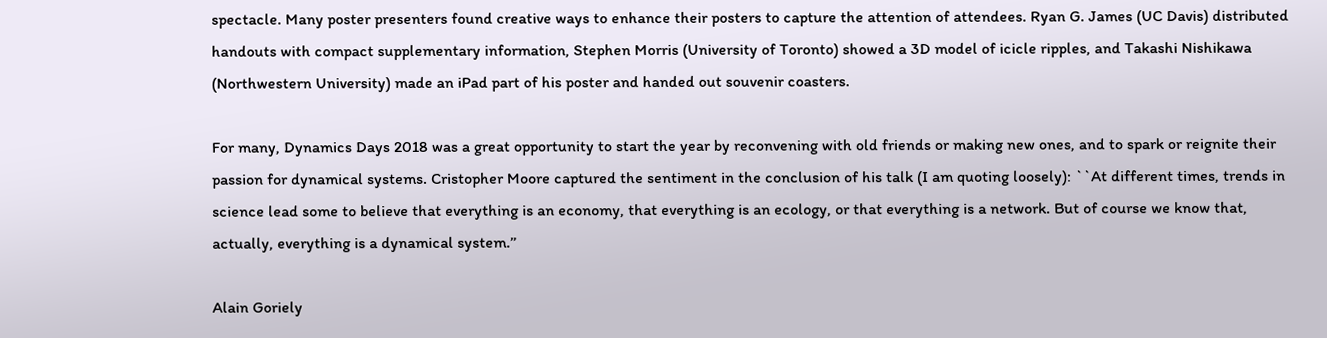spectacle. Many poster presenters found creative ways to enhance their posters to capture the attention of attendees. Ryan G. James (UC Davis) distributed handouts with compact supplementary information, Stephen Morris (University of Toronto) showed a 3D model of icicle ripples, and Takashi Nishikawa (Northwestern University) made an iPad part of his poster and handed out souvenir coasters.

For many, Dynamics Days 2018 was a great opportunity to start the year by reconvening with old friends or making new ones, and to spark or reignite their passion for dynamical systems. Cristopher Moore captured the sentiment in the conclusion of his talk (I am quoting loosely): ``At different times, trends in science lead some to believe that everything is an economy, that everything is an ecology, or that everything is a network. But of course we know that, actually, everything is a dynamical system.’’

Alain Goriely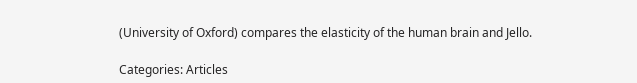(University of Oxford) compares the elasticity of the human brain and Jello.

Categories: Articles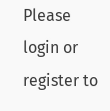Please login or register to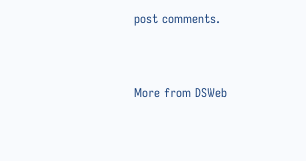post comments.


More from DSWeb